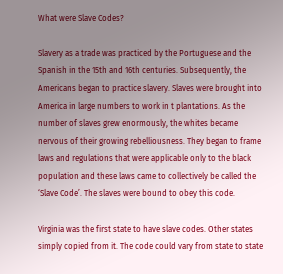What were Slave Codes?

Slavery as a trade was practiced by the Portuguese and the Spanish in the 15th and 16th centuries. Subsequently, the Americans began to practice slavery. Slaves were brought into America in large numbers to work in t plantations. As the number of slaves grew enormously, the whites became nervous of their growing rebelliousness. They began to frame laws and regulations that were applicable only to the black population and these laws came to collectively be called the ‘Slave Code’. The slaves were bound to obey this code.

Virginia was the first state to have slave codes. Other states simply copied from it. The code could vary from state to state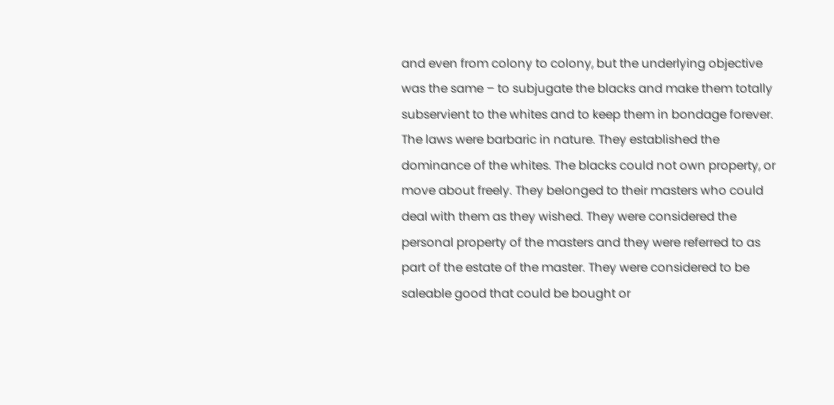and even from colony to colony, but the underlying objective was the same – to subjugate the blacks and make them totally subservient to the whites and to keep them in bondage forever. The laws were barbaric in nature. They established the dominance of the whites. The blacks could not own property, or move about freely. They belonged to their masters who could deal with them as they wished. They were considered the personal property of the masters and they were referred to as part of the estate of the master. They were considered to be saleable good that could be bought or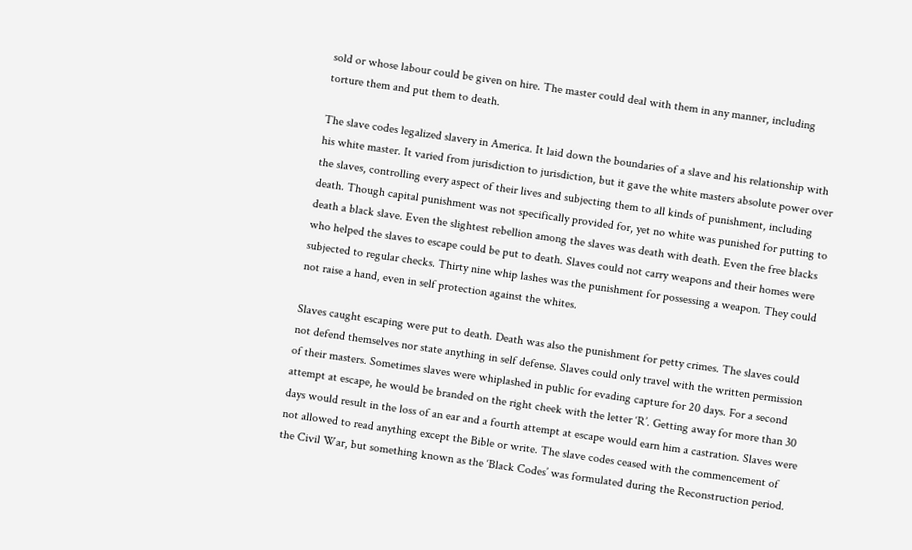sold or whose labour could be given on hire. The master could deal with them in any manner, including torture them and put them to death.

The slave codes legalized slavery in America. It laid down the boundaries of a slave and his relationship with his white master. It varied from jurisdiction to jurisdiction, but it gave the white masters absolute power over the slaves, controlling every aspect of their lives and subjecting them to all kinds of punishment, including death. Though capital punishment was not specifically provided for, yet no white was punished for putting to death a black slave. Even the slightest rebellion among the slaves was death with death. Even the free blacks who helped the slaves to escape could be put to death. Slaves could not carry weapons and their homes were subjected to regular checks. Thirty nine whip lashes was the punishment for possessing a weapon. They could not raise a hand, even in self protection against the whites.

Slaves caught escaping were put to death. Death was also the punishment for petty crimes. The slaves could not defend themselves nor state anything in self defense. Slaves could only travel with the written permission of their masters. Sometimes slaves were whiplashed in public for evading capture for 20 days. For a second attempt at escape, he would be branded on the right cheek with the letter ‘R’. Getting away for more than 30 days would result in the loss of an ear and a fourth attempt at escape would earn him a castration. Slaves were not allowed to read anything except the Bible or write. The slave codes ceased with the commencement of the Civil War, but something known as the ‘Black Codes’ was formulated during the Reconstruction period.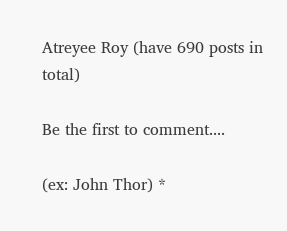Atreyee Roy (have 690 posts in total)

Be the first to comment....

(ex: John Thor) *